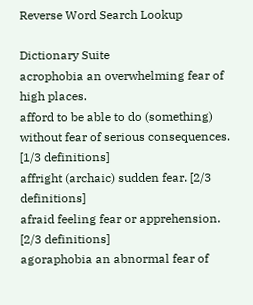Reverse Word Search Lookup

Dictionary Suite
acrophobia an overwhelming fear of high places.
afford to be able to do (something) without fear of serious consequences. [1/3 definitions]
affright (archaic) sudden fear. [2/3 definitions]
afraid feeling fear or apprehension. [2/3 definitions]
agoraphobia an abnormal fear of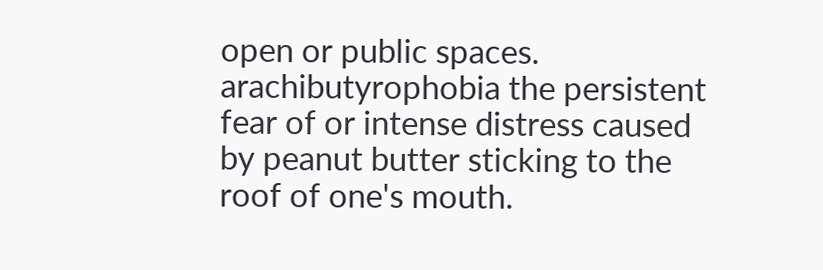open or public spaces.
arachibutyrophobia the persistent fear of or intense distress caused by peanut butter sticking to the roof of one's mouth.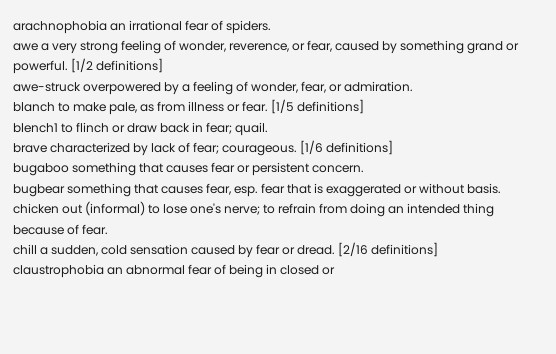arachnophobia an irrational fear of spiders.
awe a very strong feeling of wonder, reverence, or fear, caused by something grand or powerful. [1/2 definitions]
awe-struck overpowered by a feeling of wonder, fear, or admiration.
blanch to make pale, as from illness or fear. [1/5 definitions]
blench1 to flinch or draw back in fear; quail.
brave characterized by lack of fear; courageous. [1/6 definitions]
bugaboo something that causes fear or persistent concern.
bugbear something that causes fear, esp. fear that is exaggerated or without basis.
chicken out (informal) to lose one's nerve; to refrain from doing an intended thing because of fear.
chill a sudden, cold sensation caused by fear or dread. [2/16 definitions]
claustrophobia an abnormal fear of being in closed or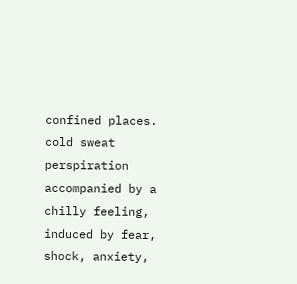confined places.
cold sweat perspiration accompanied by a chilly feeling, induced by fear, shock, anxiety,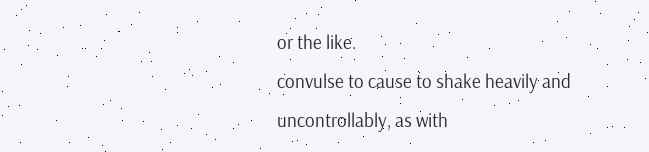or the like.
convulse to cause to shake heavily and uncontrollably, as with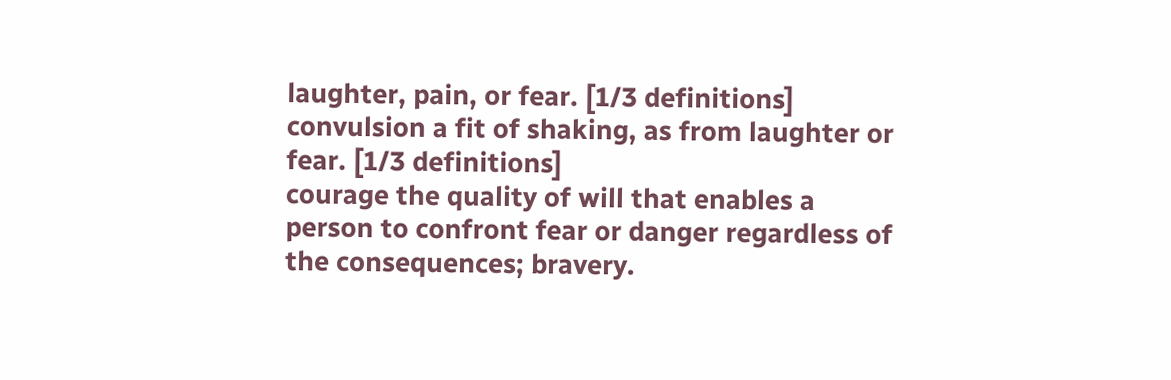laughter, pain, or fear. [1/3 definitions]
convulsion a fit of shaking, as from laughter or fear. [1/3 definitions]
courage the quality of will that enables a person to confront fear or danger regardless of the consequences; bravery.